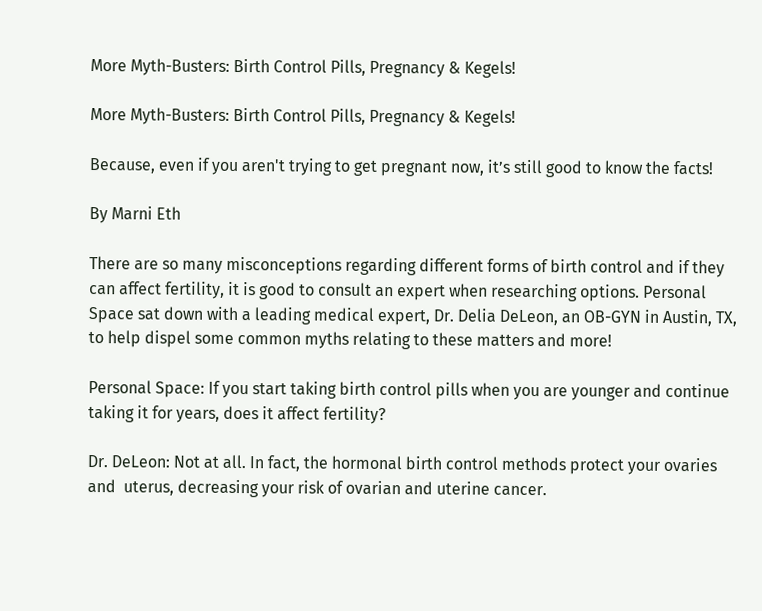More Myth-Busters: Birth Control Pills, Pregnancy & Kegels!

More Myth-Busters: Birth Control Pills, Pregnancy & Kegels!

Because, even if you aren't trying to get pregnant now, it’s still good to know the facts!

By Marni Eth

There are so many misconceptions regarding different forms of birth control and if they can affect fertility, it is good to consult an expert when researching options. Personal Space sat down with a leading medical expert, Dr. Delia DeLeon, an OB-GYN in Austin, TX, to help dispel some common myths relating to these matters and more!

Personal Space: If you start taking birth control pills when you are younger and continue taking it for years, does it affect fertility?

Dr. DeLeon: Not at all. In fact, the hormonal birth control methods protect your ovaries and  uterus, decreasing your risk of ovarian and uterine cancer.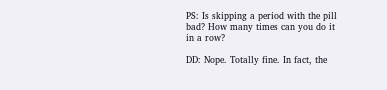PS: Is skipping a period with the pill bad? How many times can you do it in a row?

DD: Nope. Totally fine. In fact, the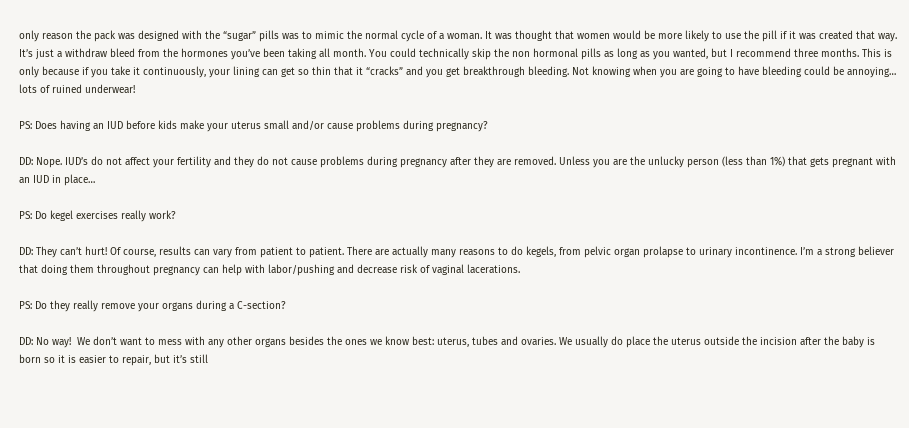only reason the pack was designed with the “sugar” pills was to mimic the normal cycle of a woman. It was thought that women would be more likely to use the pill if it was created that way. It’s just a withdraw bleed from the hormones you’ve been taking all month. You could technically skip the non hormonal pills as long as you wanted, but I recommend three months. This is only because if you take it continuously, your lining can get so thin that it “cracks” and you get breakthrough bleeding. Not knowing when you are going to have bleeding could be annoying… lots of ruined underwear!

PS: Does having an IUD before kids make your uterus small and/or cause problems during pregnancy?

DD: Nope. IUD’s do not affect your fertility and they do not cause problems during pregnancy after they are removed. Unless you are the unlucky person (less than 1%) that gets pregnant with an IUD in place…

PS: Do kegel exercises really work?

DD: They can’t hurt! Of course, results can vary from patient to patient. There are actually many reasons to do kegels, from pelvic organ prolapse to urinary incontinence. I’m a strong believer that doing them throughout pregnancy can help with labor/pushing and decrease risk of vaginal lacerations.

PS: Do they really remove your organs during a C-section?

DD: No way!  We don’t want to mess with any other organs besides the ones we know best: uterus, tubes and ovaries. We usually do place the uterus outside the incision after the baby is born so it is easier to repair, but it’s still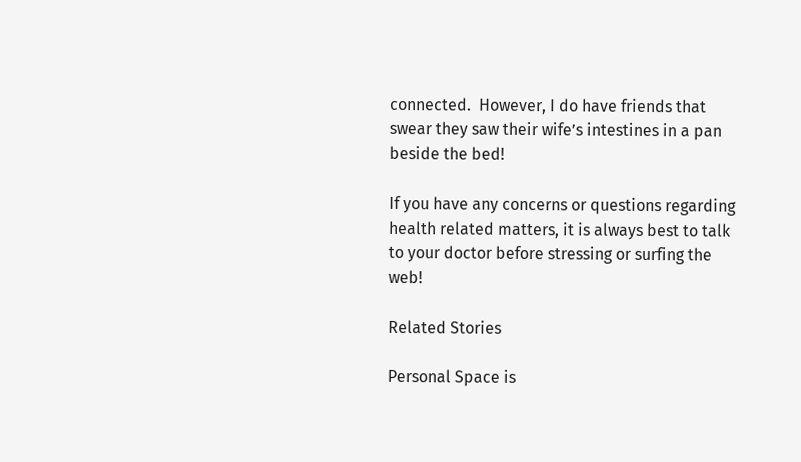connected.  However, I do have friends that swear they saw their wife’s intestines in a pan beside the bed!

If you have any concerns or questions regarding health related matters, it is always best to talk to your doctor before stressing or surfing the web!

Related Stories

Personal Space is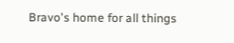Bravo's home for all things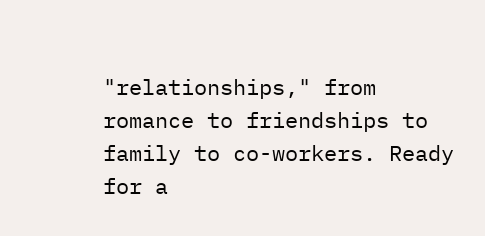"relationships," from romance to friendships to family to co-workers. Ready for a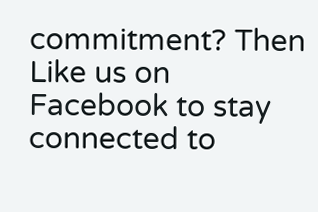commitment? Then Like us on Facebook to stay connected to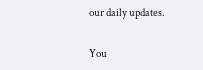our daily updates.

You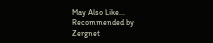May Also Like...
Recommended by Zergnet